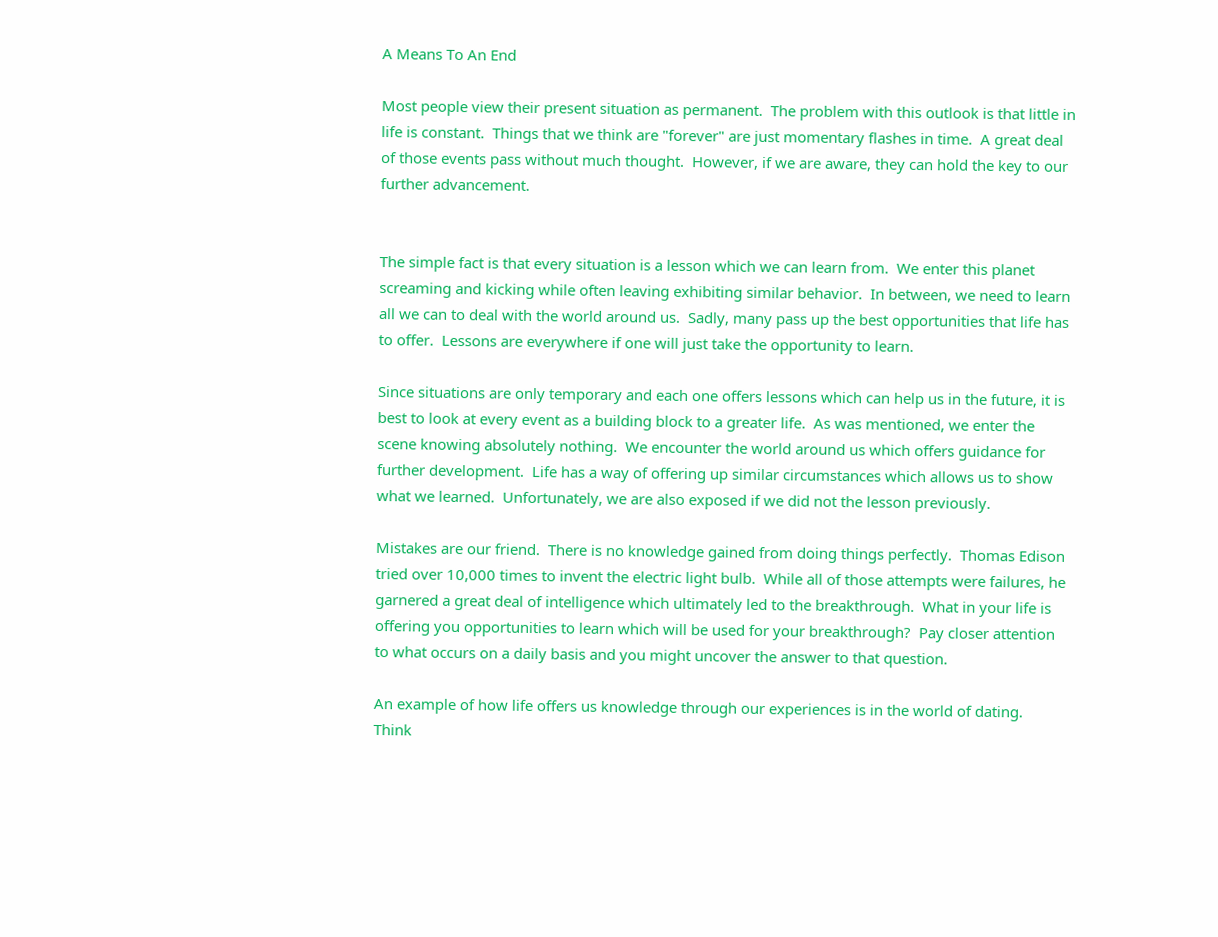A Means To An End

Most people view their present situation as permanent.  The problem with this outlook is that little in life is constant.  Things that we think are "forever" are just momentary flashes in time.  A great deal of those events pass without much thought.  However, if we are aware, they can hold the key to our further advancement.


The simple fact is that every situation is a lesson which we can learn from.  We enter this planet screaming and kicking while often leaving exhibiting similar behavior.  In between, we need to learn all we can to deal with the world around us.  Sadly, many pass up the best opportunities that life has to offer.  Lessons are everywhere if one will just take the opportunity to learn.

Since situations are only temporary and each one offers lessons which can help us in the future, it is best to look at every event as a building block to a greater life.  As was mentioned, we enter the scene knowing absolutely nothing.  We encounter the world around us which offers guidance for further development.  Life has a way of offering up similar circumstances which allows us to show what we learned.  Unfortunately, we are also exposed if we did not the lesson previously.

Mistakes are our friend.  There is no knowledge gained from doing things perfectly.  Thomas Edison tried over 10,000 times to invent the electric light bulb.  While all of those attempts were failures, he garnered a great deal of intelligence which ultimately led to the breakthrough.  What in your life is offering you opportunities to learn which will be used for your breakthrough?  Pay closer attention to what occurs on a daily basis and you might uncover the answer to that question.

An example of how life offers us knowledge through our experiences is in the world of dating.  Think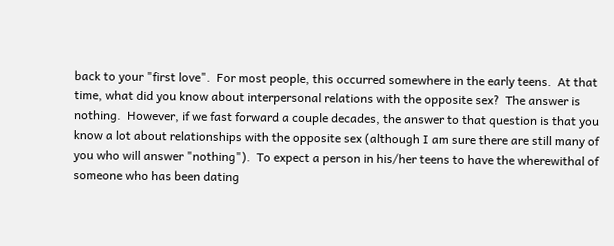back to your "first love".  For most people, this occurred somewhere in the early teens.  At that time, what did you know about interpersonal relations with the opposite sex?  The answer is nothing.  However, if we fast forward a couple decades, the answer to that question is that you know a lot about relationships with the opposite sex (although I am sure there are still many of you who will answer "nothing").  To expect a person in his/her teens to have the wherewithal of someone who has been dating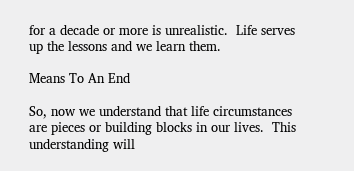for a decade or more is unrealistic.  Life serves up the lessons and we learn them.

Means To An End

So, now we understand that life circumstances are pieces or building blocks in our lives.  This understanding will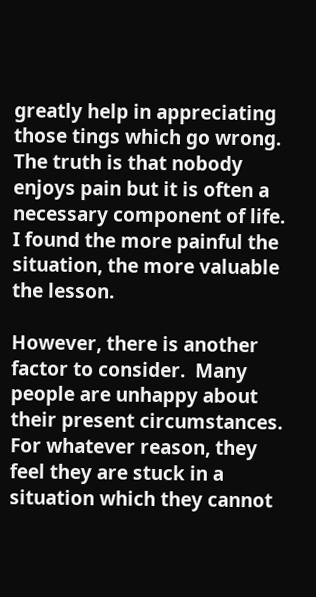greatly help in appreciating those tings which go wrong.  The truth is that nobody enjoys pain but it is often a necessary component of life.  I found the more painful the situation, the more valuable the lesson.

However, there is another factor to consider.  Many people are unhappy about their present circumstances.  For whatever reason, they feel they are stuck in a situation which they cannot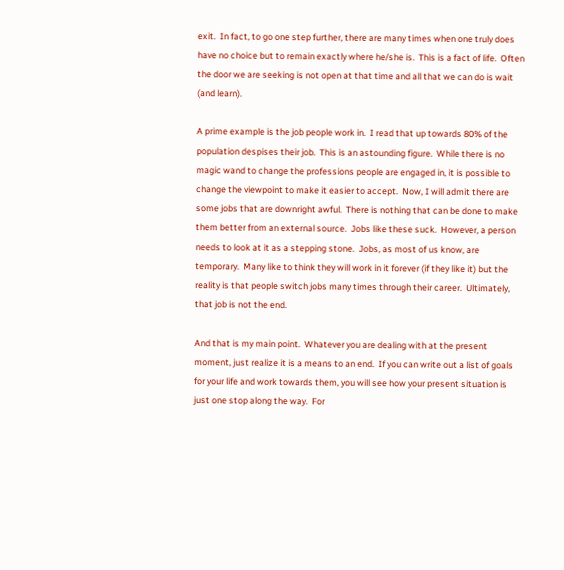exit.  In fact, to go one step further, there are many times when one truly does have no choice but to remain exactly where he/she is.  This is a fact of life.  Often the door we are seeking is not open at that time and all that we can do is wait (and learn).

A prime example is the job people work in.  I read that up towards 80% of the population despises their job.  This is an astounding figure.  While there is no magic wand to change the professions people are engaged in, it is possible to change the viewpoint to make it easier to accept.  Now, I will admit there are some jobs that are downright awful.  There is nothing that can be done to make them better from an external source.  Jobs like these suck.  However, a person needs to look at it as a stepping stone.  Jobs, as most of us know, are temporary.  Many like to think they will work in it forever (if they like it) but the reality is that people switch jobs many times through their career.  Ultimately, that job is not the end.

And that is my main point.  Whatever you are dealing with at the present moment, just realize it is a means to an end.  If you can write out a list of goals for your life and work towards them, you will see how your present situation is just one stop along the way.  For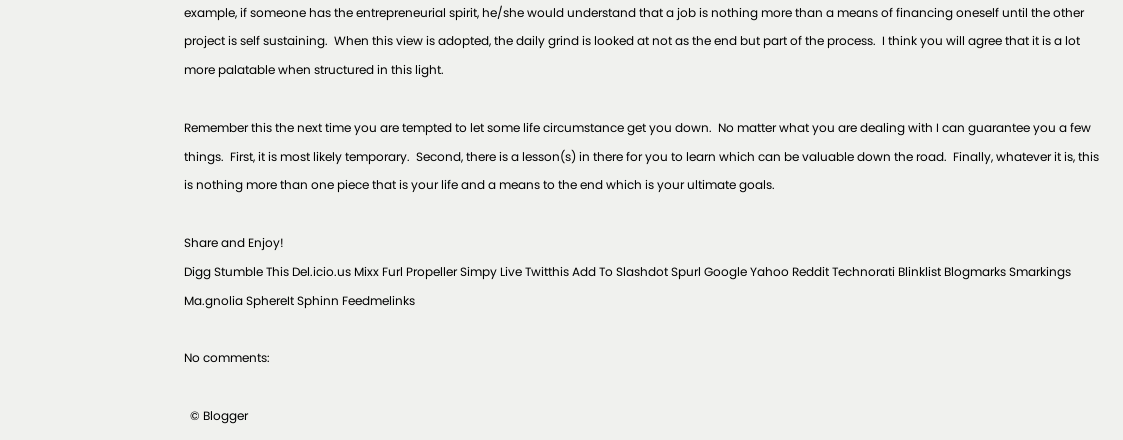example, if someone has the entrepreneurial spirit, he/she would understand that a job is nothing more than a means of financing oneself until the other project is self sustaining.  When this view is adopted, the daily grind is looked at not as the end but part of the process.  I think you will agree that it is a lot more palatable when structured in this light.

Remember this the next time you are tempted to let some life circumstance get you down.  No matter what you are dealing with I can guarantee you a few things.  First, it is most likely temporary.  Second, there is a lesson(s) in there for you to learn which can be valuable down the road.  Finally, whatever it is, this is nothing more than one piece that is your life and a means to the end which is your ultimate goals.

Share and Enjoy!
Digg Stumble This Del.icio.us Mixx Furl Propeller Simpy Live Twitthis Add To Slashdot Spurl Google Yahoo Reddit Technorati Blinklist Blogmarks Smarkings Ma.gnolia SphereIt Sphinn Feedmelinks

No comments:

  © Blogger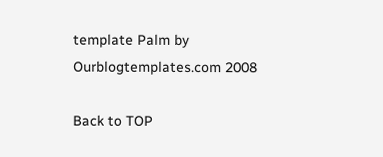template Palm by Ourblogtemplates.com 2008

Back to TOP